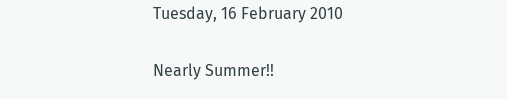Tuesday, 16 February 2010

Nearly Summer!!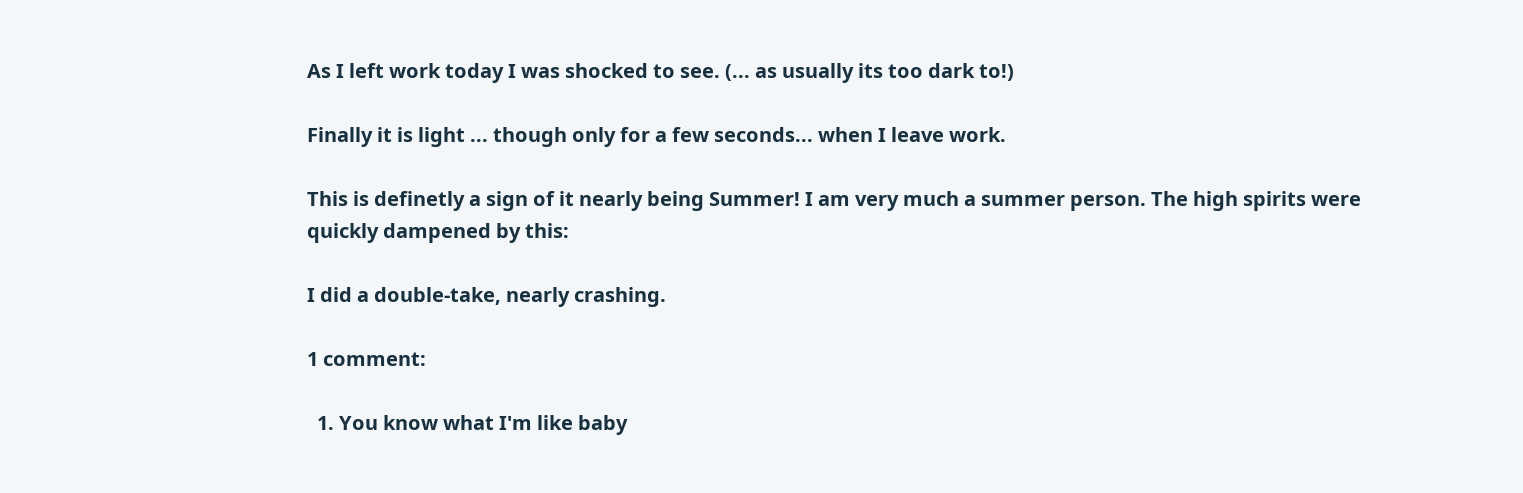As I left work today I was shocked to see. (... as usually its too dark to!)

Finally it is light ... though only for a few seconds... when I leave work.

This is definetly a sign of it nearly being Summer! I am very much a summer person. The high spirits were quickly dampened by this:

I did a double-take, nearly crashing.

1 comment:

  1. You know what I'm like baby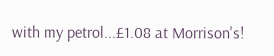with my petrol...£1.08 at Morrison's!